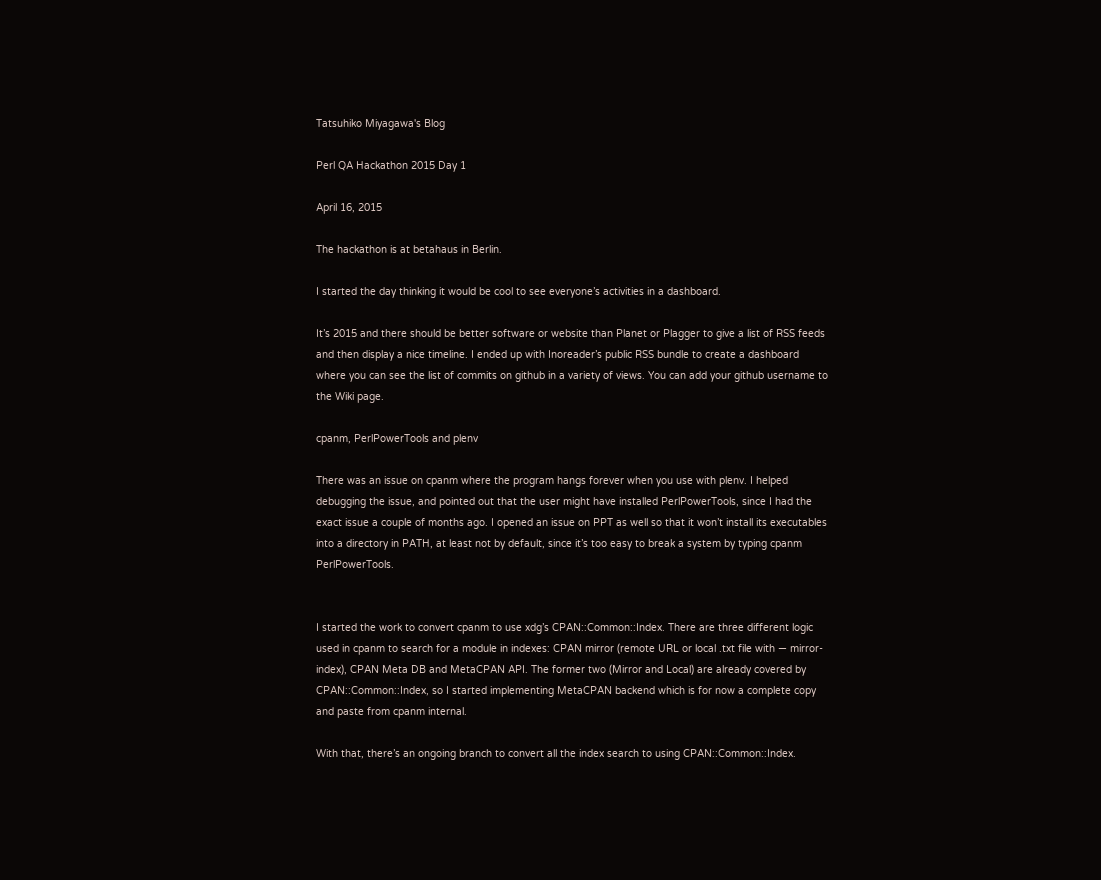Tatsuhiko Miyagawa's Blog

Perl QA Hackathon 2015 Day 1

April 16, 2015

The hackathon is at betahaus in Berlin.

I started the day thinking it would be cool to see everyone’s activities in a dashboard.

It’s 2015 and there should be better software or website than Planet or Plagger to give a list of RSS feeds and then display a nice timeline. I ended up with Inoreader’s public RSS bundle to create a dashboard where you can see the list of commits on github in a variety of views. You can add your github username to the Wiki page.

cpanm, PerlPowerTools and plenv

There was an issue on cpanm where the program hangs forever when you use with plenv. I helped debugging the issue, and pointed out that the user might have installed PerlPowerTools, since I had the exact issue a couple of months ago. I opened an issue on PPT as well so that it won’t install its executables into a directory in PATH, at least not by default, since it’s too easy to break a system by typing cpanm PerlPowerTools.


I started the work to convert cpanm to use xdg’s CPAN::Common::Index. There are three different logic used in cpanm to search for a module in indexes: CPAN mirror (remote URL or local .txt file with — mirror-index), CPAN Meta DB and MetaCPAN API. The former two (Mirror and Local) are already covered by CPAN::Common::Index, so I started implementing MetaCPAN backend which is for now a complete copy and paste from cpanm internal.

With that, there’s an ongoing branch to convert all the index search to using CPAN::Common::Index.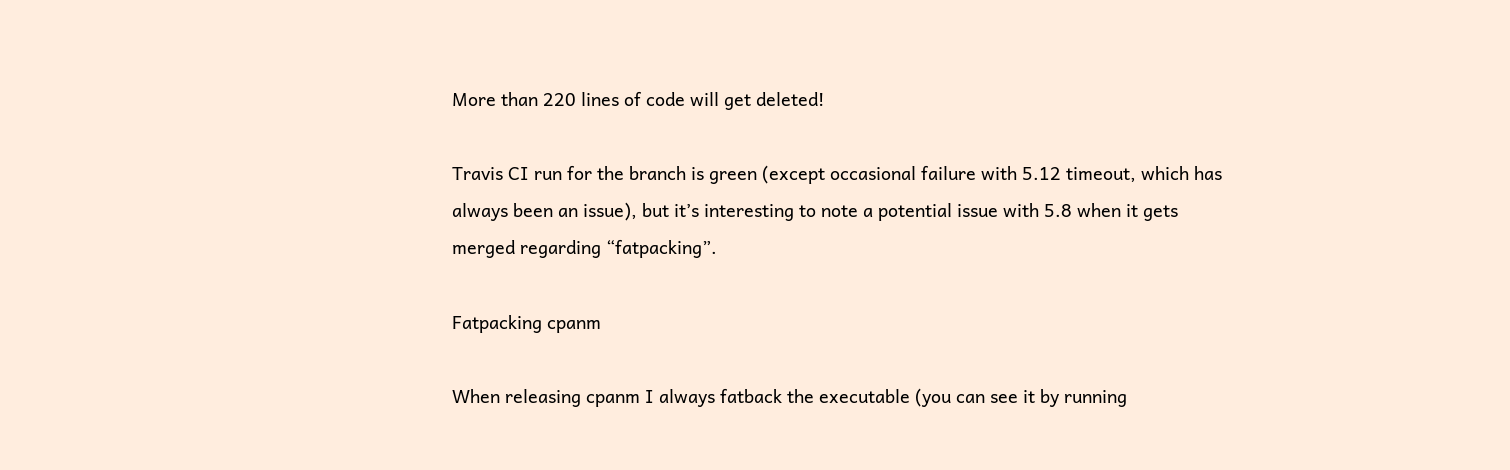More than 220 lines of code will get deleted!

Travis CI run for the branch is green (except occasional failure with 5.12 timeout, which has always been an issue), but it’s interesting to note a potential issue with 5.8 when it gets merged regarding “fatpacking”.

Fatpacking cpanm

When releasing cpanm I always fatback the executable (you can see it by running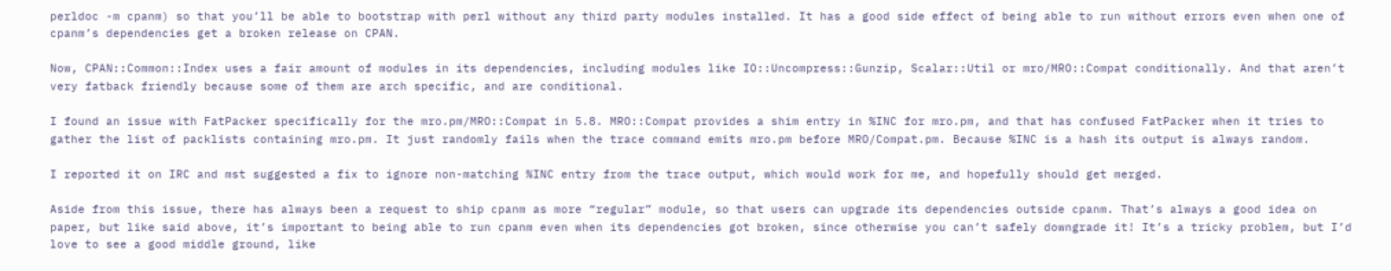perldoc -m cpanm) so that you’ll be able to bootstrap with perl without any third party modules installed. It has a good side effect of being able to run without errors even when one of cpanm’s dependencies get a broken release on CPAN.

Now, CPAN::Common::Index uses a fair amount of modules in its dependencies, including modules like IO::Uncompress::Gunzip, Scalar::Util or mro/MRO::Compat conditionally. And that aren’t very fatback friendly because some of them are arch specific, and are conditional.

I found an issue with FatPacker specifically for the mro.pm/MRO::Compat in 5.8. MRO::Compat provides a shim entry in %INC for mro.pm, and that has confused FatPacker when it tries to gather the list of packlists containing mro.pm. It just randomly fails when the trace command emits mro.pm before MRO/Compat.pm. Because %INC is a hash its output is always random.

I reported it on IRC and mst suggested a fix to ignore non-matching %INC entry from the trace output, which would work for me, and hopefully should get merged.

Aside from this issue, there has always been a request to ship cpanm as more “regular” module, so that users can upgrade its dependencies outside cpanm. That’s always a good idea on paper, but like said above, it’s important to being able to run cpanm even when its dependencies got broken, since otherwise you can’t safely downgrade it! It’s a tricky problem, but I’d love to see a good middle ground, like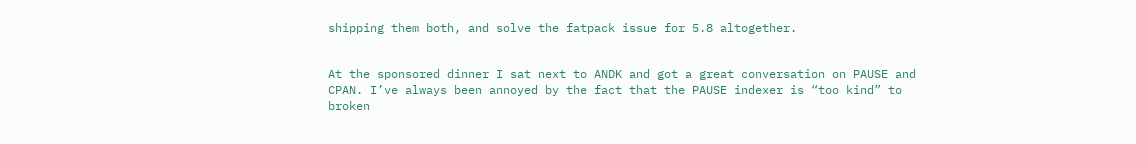shipping them both, and solve the fatpack issue for 5.8 altogether.


At the sponsored dinner I sat next to ANDK and got a great conversation on PAUSE and CPAN. I’ve always been annoyed by the fact that the PAUSE indexer is “too kind” to broken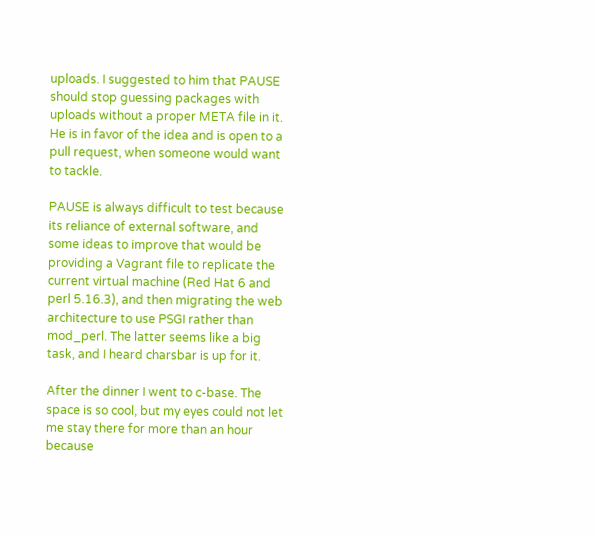uploads. I suggested to him that PAUSE should stop guessing packages with uploads without a proper META file in it. He is in favor of the idea and is open to a pull request, when someone would want to tackle.

PAUSE is always difficult to test because its reliance of external software, and some ideas to improve that would be providing a Vagrant file to replicate the current virtual machine (Red Hat 6 and perl 5.16.3), and then migrating the web architecture to use PSGI rather than mod_perl. The latter seems like a big task, and I heard charsbar is up for it.

After the dinner I went to c-base. The space is so cool, but my eyes could not let me stay there for more than an hour because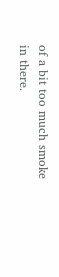of a bit too much smoke in there.